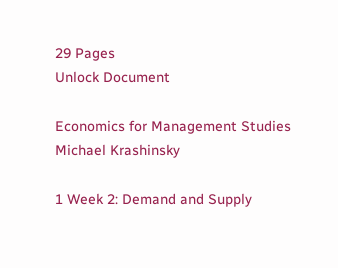29 Pages
Unlock Document

Economics for Management Studies
Michael Krashinsky

1 Week 2: Demand and Supply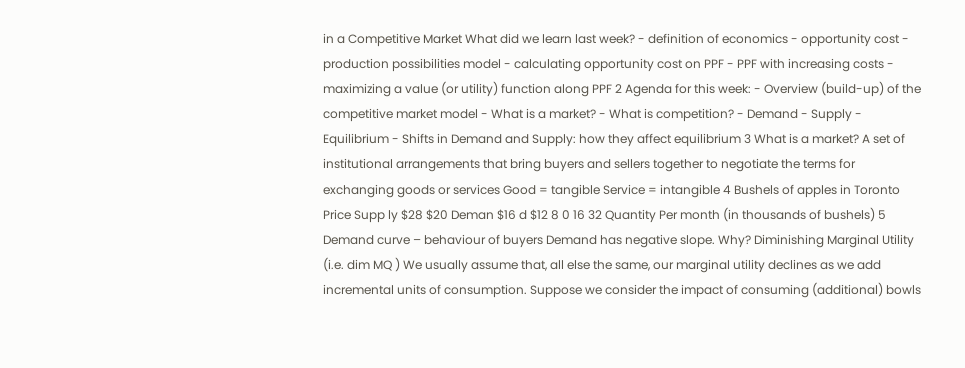in a Competitive Market What did we learn last week? - definition of economics - opportunity cost - production possibilities model - calculating opportunity cost on PPF - PPF with increasing costs - maximizing a value (or utility) function along PPF 2 Agenda for this week: - Overview (build-up) of the competitive market model - What is a market? - What is competition? - Demand - Supply - Equilibrium - Shifts in Demand and Supply: how they affect equilibrium 3 What is a market? A set of institutional arrangements that bring buyers and sellers together to negotiate the terms for exchanging goods or services Good = tangible Service = intangible 4 Bushels of apples in Toronto Price Supp ly $28 $20 Deman $16 d $12 8 0 16 32 Quantity Per month (in thousands of bushels) 5 Demand curve – behaviour of buyers Demand has negative slope. Why? Diminishing Marginal Utility (i.e. dim MQ ) We usually assume that, all else the same, our marginal utility declines as we add incremental units of consumption. Suppose we consider the impact of consuming (additional) bowls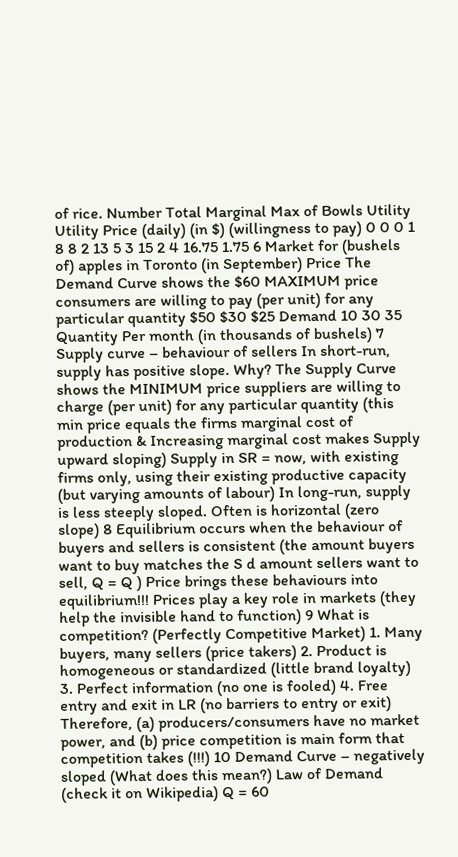of rice. Number Total Marginal Max of Bowls Utility Utility Price (daily) (in $) (willingness to pay) 0 0 0 1 8 8 2 13 5 3 15 2 4 16.75 1.75 6 Market for (bushels of) apples in Toronto (in September) Price The Demand Curve shows the $60 MAXIMUM price consumers are willing to pay (per unit) for any particular quantity $50 $30 $25 Demand 10 30 35 Quantity Per month (in thousands of bushels) 7 Supply curve – behaviour of sellers In short-run, supply has positive slope. Why? The Supply Curve shows the MINIMUM price suppliers are willing to charge (per unit) for any particular quantity (this min price equals the firms marginal cost of production & Increasing marginal cost makes Supply upward sloping) Supply in SR = now, with existing firms only, using their existing productive capacity (but varying amounts of labour) In long-run, supply is less steeply sloped. Often is horizontal (zero slope) 8 Equilibrium occurs when the behaviour of buyers and sellers is consistent (the amount buyers want to buy matches the S d amount sellers want to sell, Q = Q ) Price brings these behaviours into equilibrium!!! Prices play a key role in markets (they help the invisible hand to function) 9 What is competition? (Perfectly Competitive Market) 1. Many buyers, many sellers (price takers) 2. Product is homogeneous or standardized (little brand loyalty) 3. Perfect information (no one is fooled) 4. Free entry and exit in LR (no barriers to entry or exit) Therefore, (a) producers/consumers have no market power, and (b) price competition is main form that competition takes (!!!) 10 Demand Curve – negatively sloped (What does this mean?) Law of Demand (check it on Wikipedia) Q = 60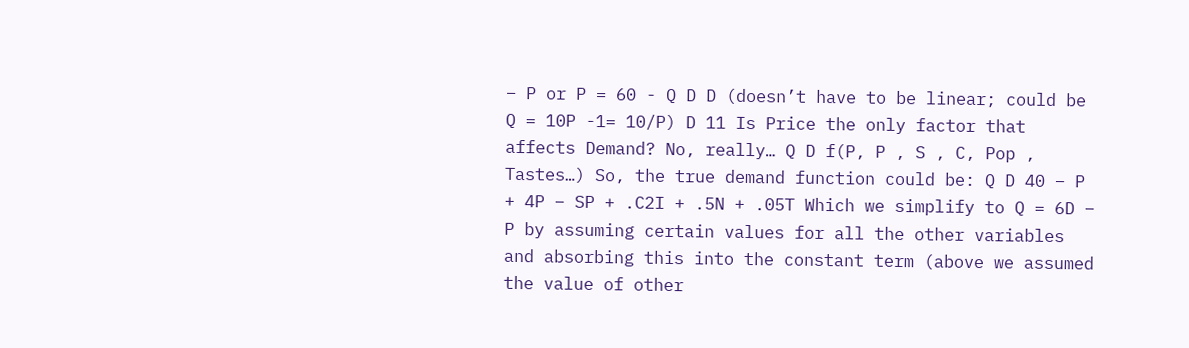– P or P = 60 - Q D D (doesn’t have to be linear; could be Q = 10P -1= 10/P) D 11 Is Price the only factor that affects Demand? No, really… Q D f(P, P , S , C, Pop , Tastes…) So, the true demand function could be: Q D 40 – P + 4P – SP + .C2I + .5N + .05T Which we simplify to Q = 6D – P by assuming certain values for all the other variables and absorbing this into the constant term (above we assumed the value of other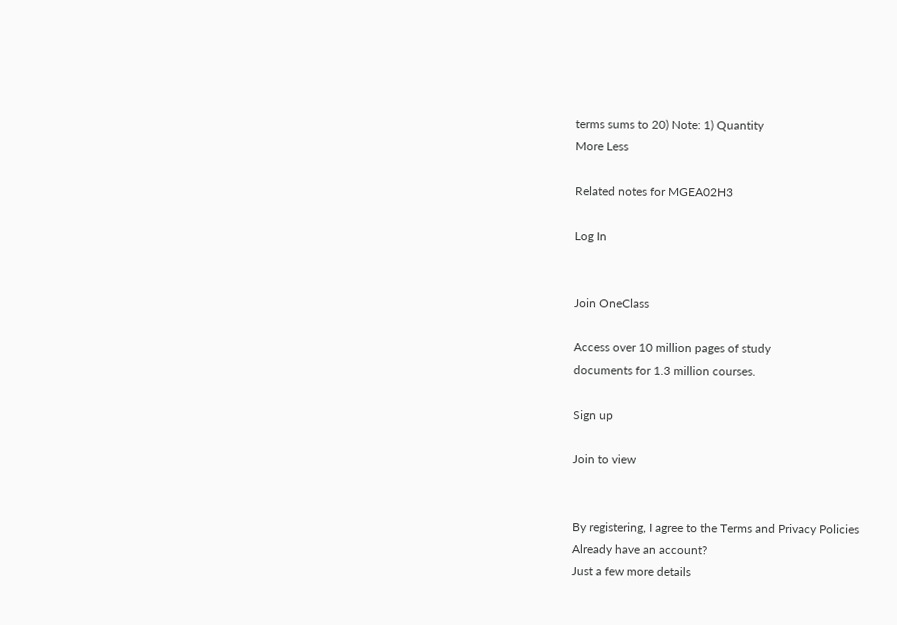terms sums to 20) Note: 1) Quantity
More Less

Related notes for MGEA02H3

Log In


Join OneClass

Access over 10 million pages of study
documents for 1.3 million courses.

Sign up

Join to view


By registering, I agree to the Terms and Privacy Policies
Already have an account?
Just a few more details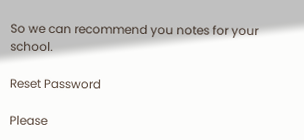So we can recommend you notes for your school.

Reset Password

Please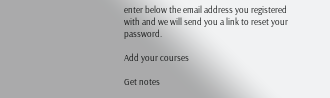enter below the email address you registered with and we will send you a link to reset your password.

Add your courses

Get notes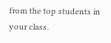from the top students in your class.